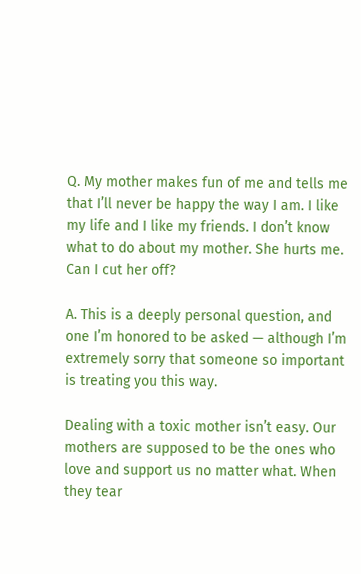Q. My mother makes fun of me and tells me that I’ll never be happy the way I am. I like my life and I like my friends. I don’t know what to do about my mother. She hurts me. Can I cut her off?

A. This is a deeply personal question, and one I’m honored to be asked — although I’m extremely sorry that someone so important is treating you this way.

Dealing with a toxic mother isn’t easy. Our mothers are supposed to be the ones who love and support us no matter what. When they tear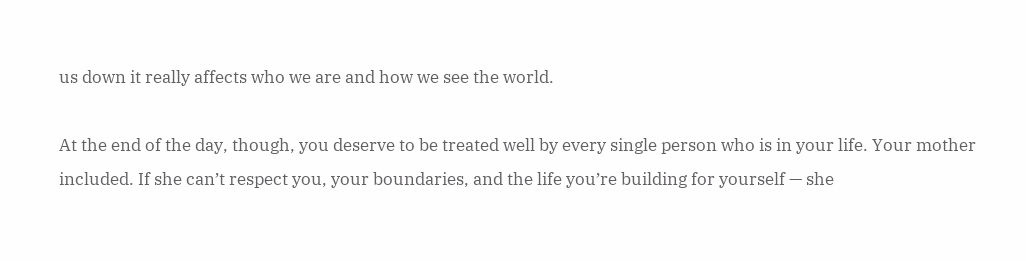us down it really affects who we are and how we see the world.

At the end of the day, though, you deserve to be treated well by every single person who is in your life. Your mother included. If she can’t respect you, your boundaries, and the life you’re building for yourself — she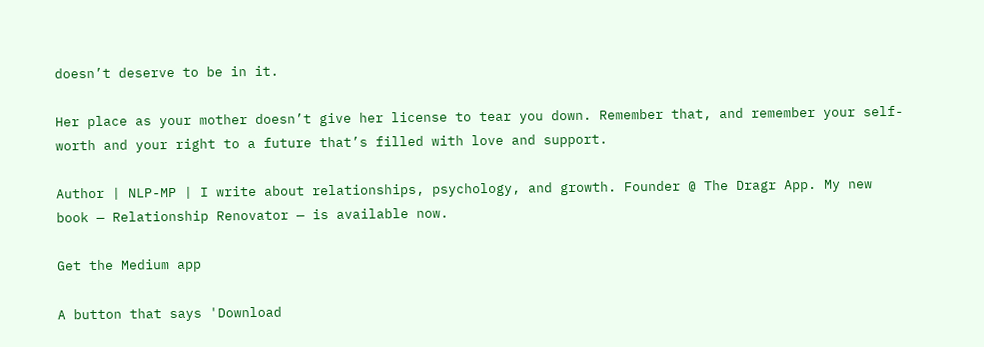doesn’t deserve to be in it.

Her place as your mother doesn’t give her license to tear you down. Remember that, and remember your self-worth and your right to a future that’s filled with love and support.

Author | NLP-MP | I write about relationships, psychology, and growth. Founder @ The Dragr App. My new book — Relationship Renovator — is available now.

Get the Medium app

A button that says 'Download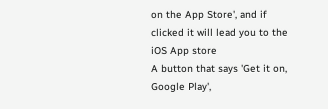on the App Store', and if clicked it will lead you to the iOS App store
A button that says 'Get it on, Google Play',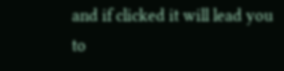and if clicked it will lead you to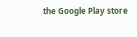the Google Play store